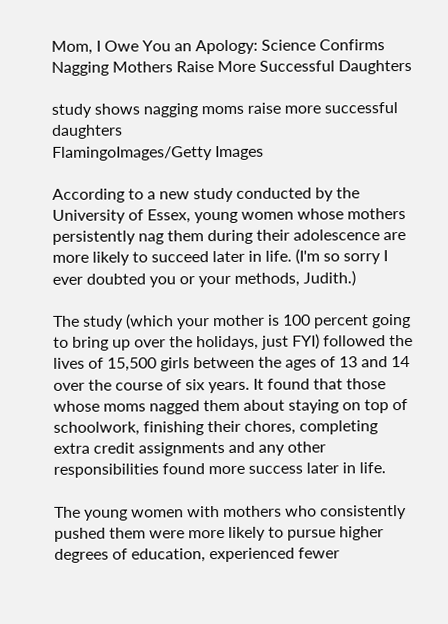Mom, I Owe You an Apology: Science Confirms Nagging Mothers Raise More Successful Daughters

study shows nagging moms raise more successful daughters
FlamingoImages/Getty Images

According to a new study conducted by the University of Essex, young women whose mothers persistently nag them during their adolescence are more likely to succeed later in life. (I'm so sorry I ever doubted you or your methods, Judith.)

The study (which your mother is 100 percent going to bring up over the holidays, just FYI) followed the lives of 15,500 girls between the ages of 13 and 14 over the course of six years. It found that those whose moms nagged them about staying on top of schoolwork, finishing their chores, completing extra credit assignments and any other responsibilities found more success later in life.

The young women with mothers who consistently pushed them were more likely to pursue higher degrees of education, experienced fewer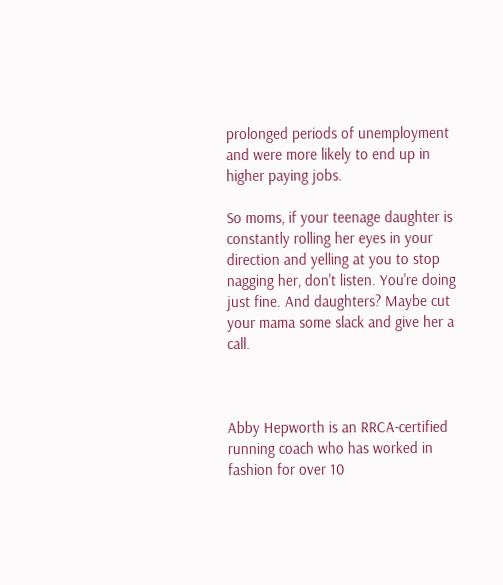prolonged periods of unemployment and were more likely to end up in higher paying jobs.

So moms, if your teenage daughter is constantly rolling her eyes in your direction and yelling at you to stop nagging her, don't listen. You're doing just fine. And daughters? Maybe cut your mama some slack and give her a call.



Abby Hepworth is an RRCA-certified running coach who has worked in fashion for over 10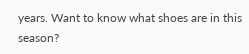years. Want to know what shoes are in this season?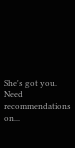She's got you. Need recommendations on...